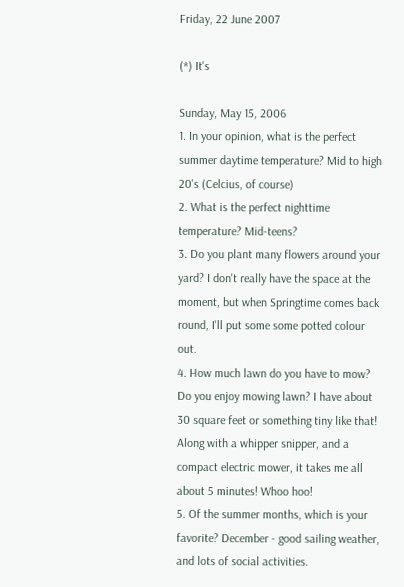Friday, 22 June 2007

(*) It's

Sunday, May 15, 2006
1. In your opinion, what is the perfect summer daytime temperature? Mid to high 20's (Celcius, of course)
2. What is the perfect nighttime temperature? Mid-teens?
3. Do you plant many flowers around your yard? I don't really have the space at the moment, but when Springtime comes back round, I'll put some some potted colour out.
4. How much lawn do you have to mow? Do you enjoy mowing lawn? I have about 30 square feet or something tiny like that! Along with a whipper snipper, and a compact electric mower, it takes me all about 5 minutes! Whoo hoo!
5. Of the summer months, which is your favorite? December - good sailing weather, and lots of social activities.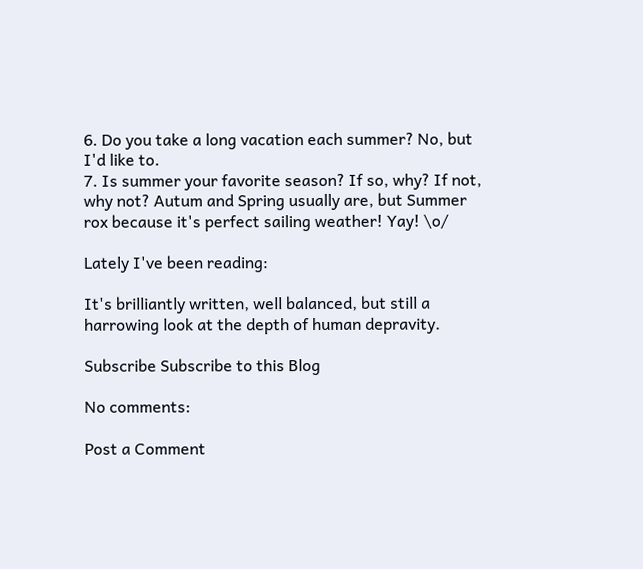6. Do you take a long vacation each summer? No, but I'd like to.
7. Is summer your favorite season? If so, why? If not, why not? Autum and Spring usually are, but Summer rox because it's perfect sailing weather! Yay! \o/

Lately I've been reading:

It's brilliantly written, well balanced, but still a harrowing look at the depth of human depravity.

Subscribe Subscribe to this Blog

No comments:

Post a Comment